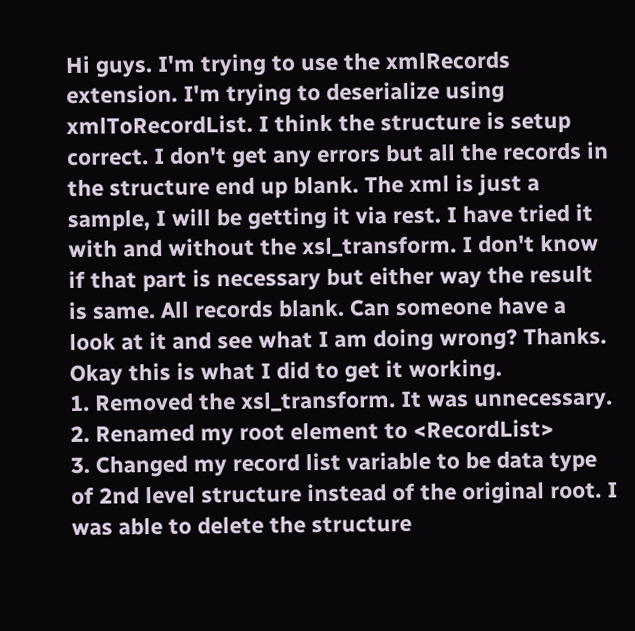Hi guys. I'm trying to use the xmlRecords extension. I'm trying to deserialize using xmlToRecordList. I think the structure is setup correct. I don't get any errors but all the records in the structure end up blank. The xml is just a sample, I will be getting it via rest. I have tried it with and without the xsl_transform. I don't know if that part is necessary but either way the result is same. All records blank. Can someone have a look at it and see what I am doing wrong? Thanks.
Okay this is what I did to get it working.
1. Removed the xsl_transform. It was unnecessary.
2. Renamed my root element to <RecordList>
3. Changed my record list variable to be data type of 2nd level structure instead of the original root. I was able to delete the structure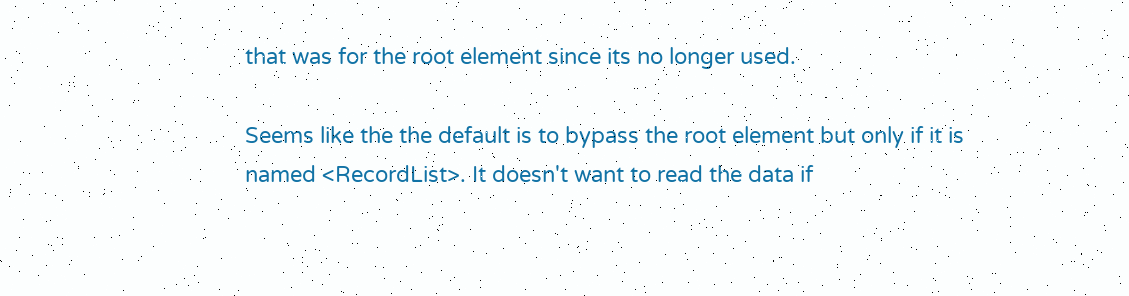that was for the root element since its no longer used.

Seems like the the default is to bypass the root element but only if it is named <RecordList>. It doesn't want to read the data if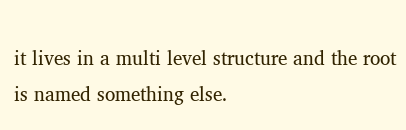it lives in a multi level structure and the root is named something else.